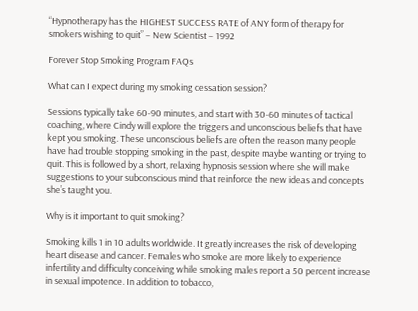“Hypnotherapy has the HIGHEST SUCCESS RATE of ANY form of therapy for smokers wishing to quit” – New Scientist – 1992

Forever Stop Smoking Program FAQs

What can I expect during my smoking cessation session?

Sessions typically take 60-90 minutes, and start with 30-60 minutes of tactical coaching, where Cindy will explore the triggers and unconscious beliefs that have kept you smoking. These unconscious beliefs are often the reason many people have had trouble stopping smoking in the past, despite maybe wanting or trying to quit. This is followed by a short, relaxing hypnosis session where she will make suggestions to your subconscious mind that reinforce the new ideas and concepts she’s taught you.

Why is it important to quit smoking?

Smoking kills 1 in 10 adults worldwide. It greatly increases the risk of developing heart disease and cancer. Females who smoke are more likely to experience infertility and difficulty conceiving while smoking males report a 50 percent increase in sexual impotence. In addition to tobacco,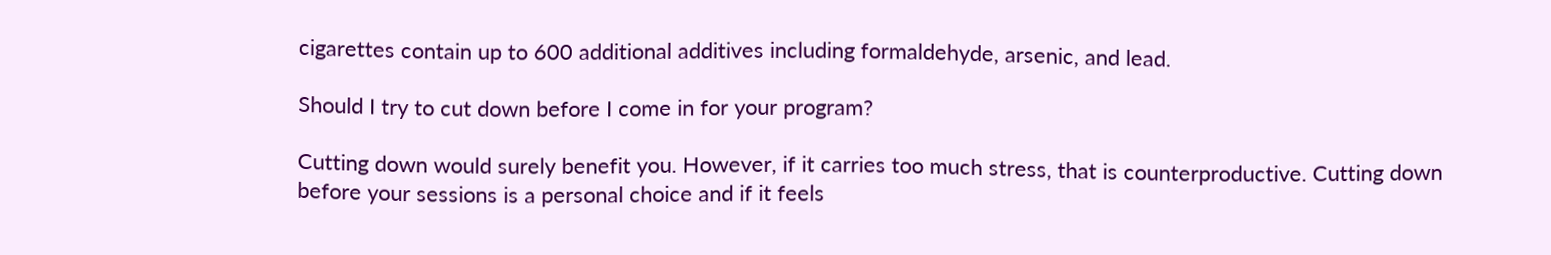cigarettes contain up to 600 additional additives including formaldehyde, arsenic, and lead.

Should I try to cut down before I come in for your program?

Cutting down would surely benefit you. However, if it carries too much stress, that is counterproductive. Cutting down before your sessions is a personal choice and if it feels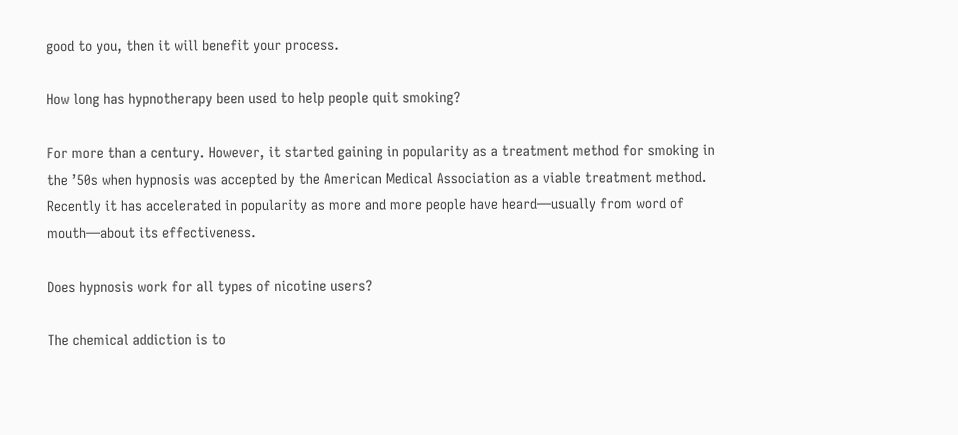good to you, then it will benefit your process.

How long has hypnotherapy been used to help people quit smoking?

For more than a century. However, it started gaining in popularity as a treatment method for smoking in the ’50s when hypnosis was accepted by the American Medical Association as a viable treatment method. Recently it has accelerated in popularity as more and more people have heard—usually from word of mouth—about its effectiveness.

Does hypnosis work for all types of nicotine users?

The chemical addiction is to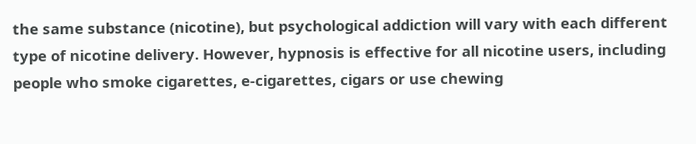the same substance (nicotine), but psychological addiction will vary with each different type of nicotine delivery. However, hypnosis is effective for all nicotine users, including people who smoke cigarettes, e-cigarettes, cigars or use chewing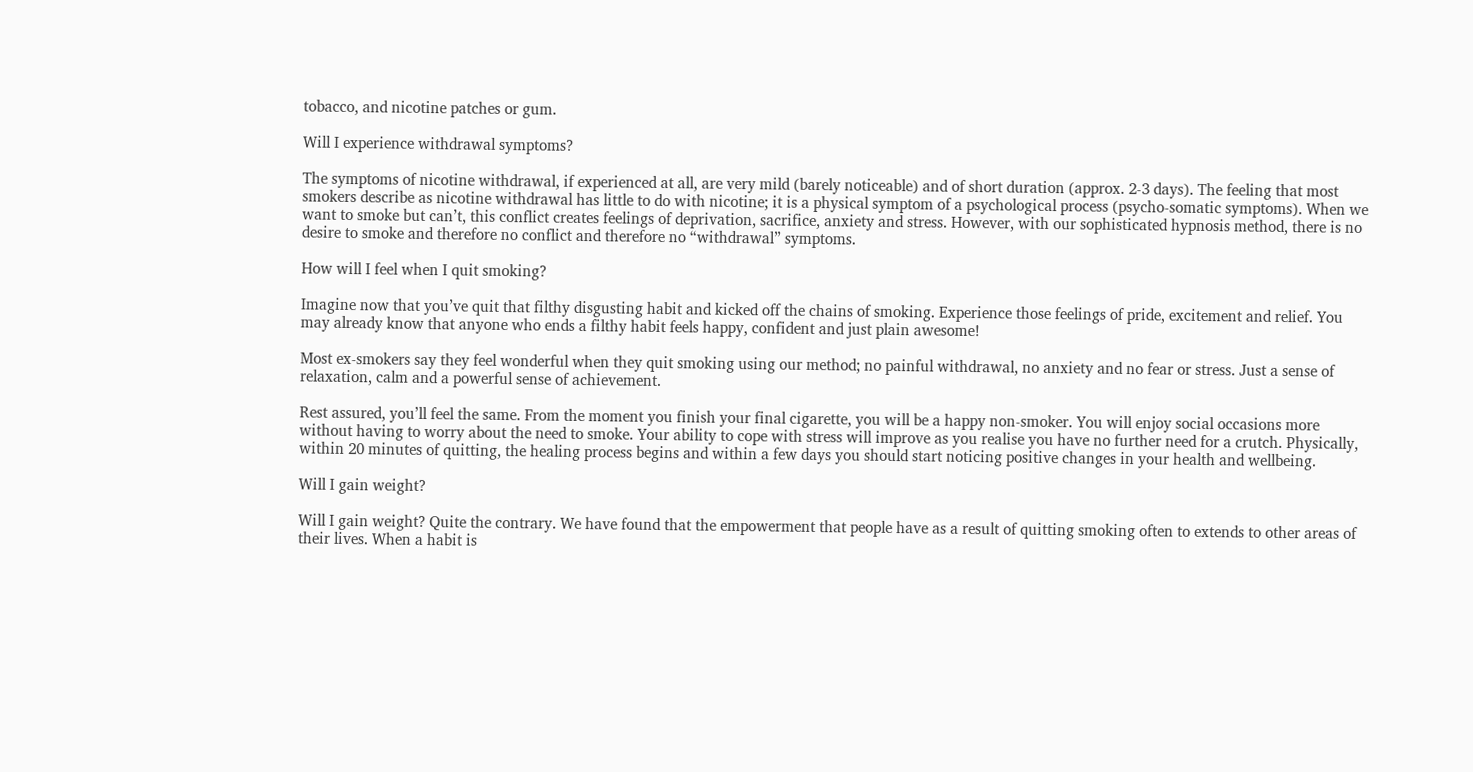tobacco, and nicotine patches or gum.

Will I experience withdrawal symptoms?

The symptoms of nicotine withdrawal, if experienced at all, are very mild (barely noticeable) and of short duration (approx. 2-3 days). The feeling that most smokers describe as nicotine withdrawal has little to do with nicotine; it is a physical symptom of a psychological process (psycho-somatic symptoms). When we want to smoke but can’t, this conflict creates feelings of deprivation, sacrifice, anxiety and stress. However, with our sophisticated hypnosis method, there is no desire to smoke and therefore no conflict and therefore no “withdrawal” symptoms.

How will I feel when I quit smoking?

Imagine now that you’ve quit that filthy disgusting habit and kicked off the chains of smoking. Experience those feelings of pride, excitement and relief. You may already know that anyone who ends a filthy habit feels happy, confident and just plain awesome!

Most ex-smokers say they feel wonderful when they quit smoking using our method; no painful withdrawal, no anxiety and no fear or stress. Just a sense of relaxation, calm and a powerful sense of achievement.

Rest assured, you’ll feel the same. From the moment you finish your final cigarette, you will be a happy non-smoker. You will enjoy social occasions more without having to worry about the need to smoke. Your ability to cope with stress will improve as you realise you have no further need for a crutch. Physically, within 20 minutes of quitting, the healing process begins and within a few days you should start noticing positive changes in your health and wellbeing.

Will I gain weight?

Will I gain weight? Quite the contrary. We have found that the empowerment that people have as a result of quitting smoking often to extends to other areas of their lives. When a habit is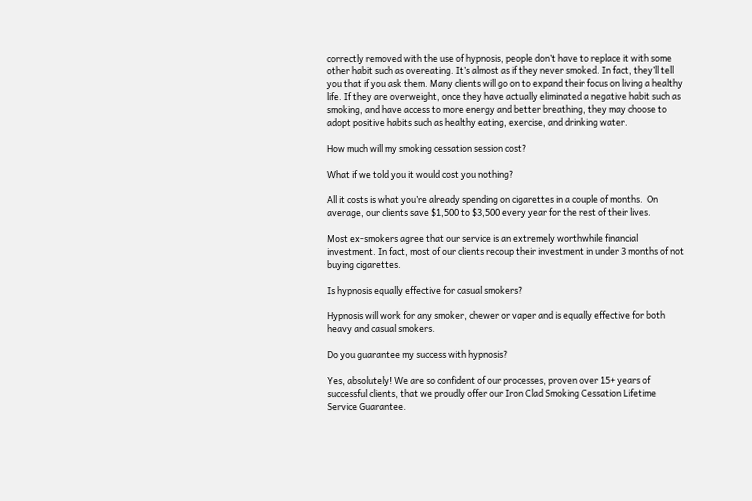correctly removed with the use of hypnosis, people don’t have to replace it with some other habit such as overeating. It’s almost as if they never smoked. In fact, they’ll tell you that if you ask them. Many clients will go on to expand their focus on living a healthy life. If they are overweight, once they have actually eliminated a negative habit such as smoking, and have access to more energy and better breathing, they may choose to adopt positive habits such as healthy eating, exercise, and drinking water.

How much will my smoking cessation session cost?

What if we told you it would cost you nothing?

All it costs is what you’re already spending on cigarettes in a couple of months.  On average, our clients save $1,500 to $3,500 every year for the rest of their lives.

Most ex-smokers agree that our service is an extremely worthwhile financial investment. In fact, most of our clients recoup their investment in under 3 months of not buying cigarettes.

Is hypnosis equally effective for casual smokers?

Hypnosis will work for any smoker, chewer or vaper and is equally effective for both heavy and casual smokers.

Do you guarantee my success with hypnosis?

Yes, absolutely! We are so confident of our processes, proven over 15+ years of successful clients, that we proudly offer our Iron Clad Smoking Cessation Lifetime Service Guarantee.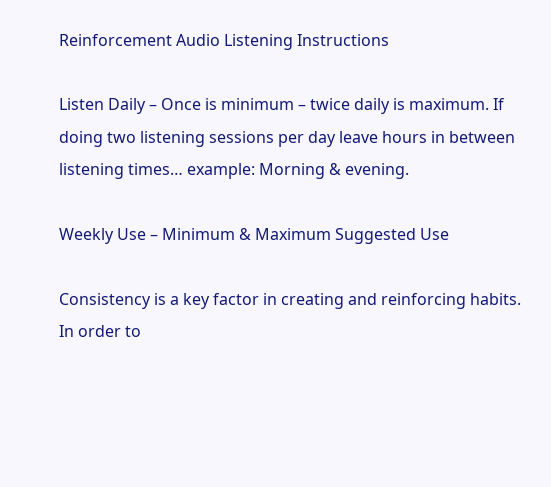Reinforcement Audio Listening Instructions

Listen Daily – Once is minimum – twice daily is maximum. If doing two listening sessions per day leave hours in between listening times… example: Morning & evening.

Weekly Use – Minimum & Maximum Suggested Use

Consistency is a key factor in creating and reinforcing habits. In order to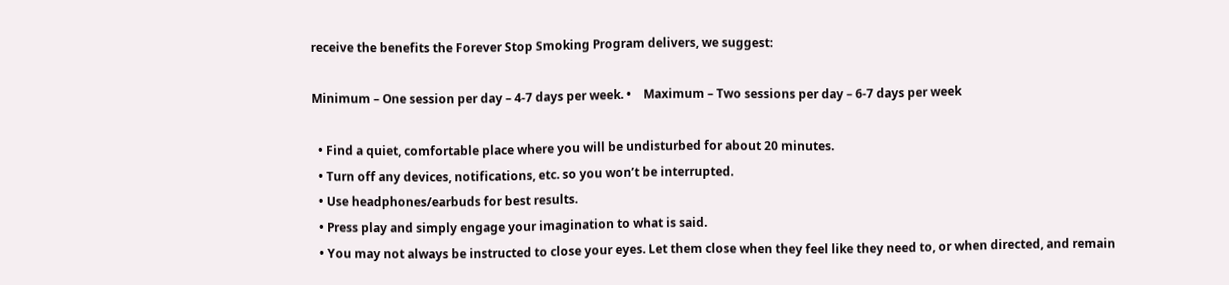receive the benefits the Forever Stop Smoking Program delivers, we suggest:

Minimum – One session per day – 4-7 days per week. •    Maximum – Two sessions per day – 6-7 days per week

  • Find a quiet, comfortable place where you will be undisturbed for about 20 minutes.
  • Turn off any devices, notifications, etc. so you won’t be interrupted.
  • Use headphones/earbuds for best results.
  • Press play and simply engage your imagination to what is said.
  • You may not always be instructed to close your eyes. Let them close when they feel like they need to, or when directed, and remain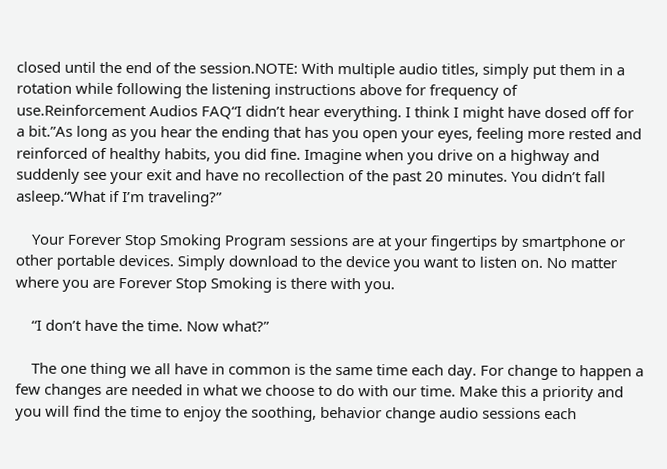closed until the end of the session.NOTE: With multiple audio titles, simply put them in a rotation while following the listening instructions above for frequency of use.Reinforcement Audios FAQ“I didn’t hear everything. I think I might have dosed off for a bit.”As long as you hear the ending that has you open your eyes, feeling more rested and reinforced of healthy habits, you did fine. Imagine when you drive on a highway and suddenly see your exit and have no recollection of the past 20 minutes. You didn’t fall asleep.“What if I’m traveling?”

    Your Forever Stop Smoking Program sessions are at your fingertips by smartphone or other portable devices. Simply download to the device you want to listen on. No matter where you are Forever Stop Smoking is there with you.

    “I don’t have the time. Now what?”

    The one thing we all have in common is the same time each day. For change to happen a few changes are needed in what we choose to do with our time. Make this a priority and you will find the time to enjoy the soothing, behavior change audio sessions each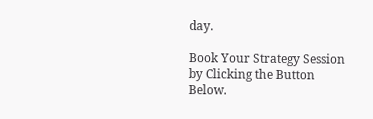day.

Book Your Strategy Session by Clicking the Button Below.